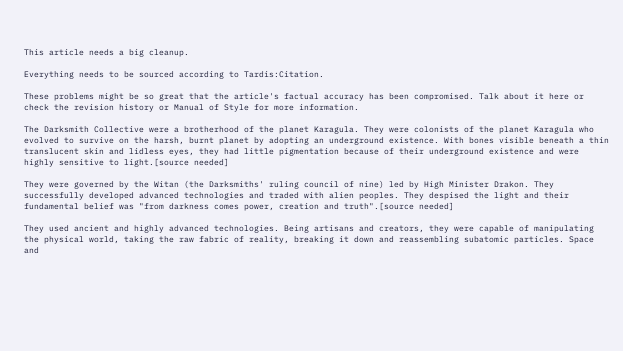This article needs a big cleanup.

Everything needs to be sourced according to Tardis:Citation.

These problems might be so great that the article's factual accuracy has been compromised. Talk about it here or check the revision history or Manual of Style for more information.

The Darksmith Collective were a brotherhood of the planet Karagula. They were colonists of the planet Karagula who evolved to survive on the harsh, burnt planet by adopting an underground existence. With bones visible beneath a thin translucent skin and lidless eyes, they had little pigmentation because of their underground existence and were highly sensitive to light.[source needed]

They were governed by the Witan (the Darksmiths' ruling council of nine) led by High Minister Drakon. They successfully developed advanced technologies and traded with alien peoples. They despised the light and their fundamental belief was "from darkness comes power, creation and truth".[source needed]

They used ancient and highly advanced technologies. Being artisans and creators, they were capable of manipulating the physical world, taking the raw fabric of reality, breaking it down and reassembling subatomic particles. Space and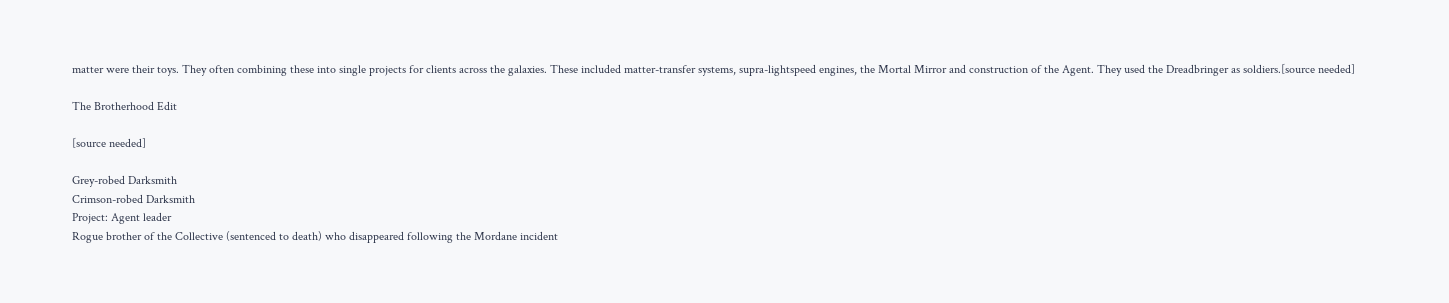matter were their toys. They often combining these into single projects for clients across the galaxies. These included matter-transfer systems, supra-lightspeed engines, the Mortal Mirror and construction of the Agent. They used the Dreadbringer as soldiers.[source needed]

The Brotherhood Edit

[source needed]

Grey-robed Darksmith
Crimson-robed Darksmith
Project: Agent leader
Rogue brother of the Collective (sentenced to death) who disappeared following the Mordane incident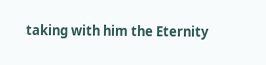taking with him the Eternity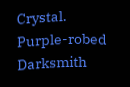Crystal.
Purple-robed Darksmith